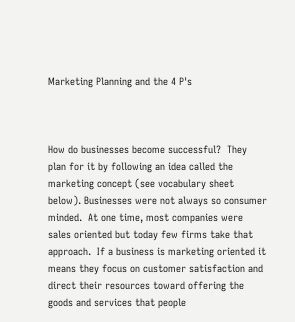Marketing Planning and the 4 P's



How do businesses become successful?  They plan for it by following an idea called the marketing concept (see vocabulary sheet below). Businesses were not always so consumer minded.  At one time, most companies were sales oriented but today few firms take that approach.  If a business is marketing oriented it means they focus on customer satisfaction and direct their resources toward offering the goods and services that people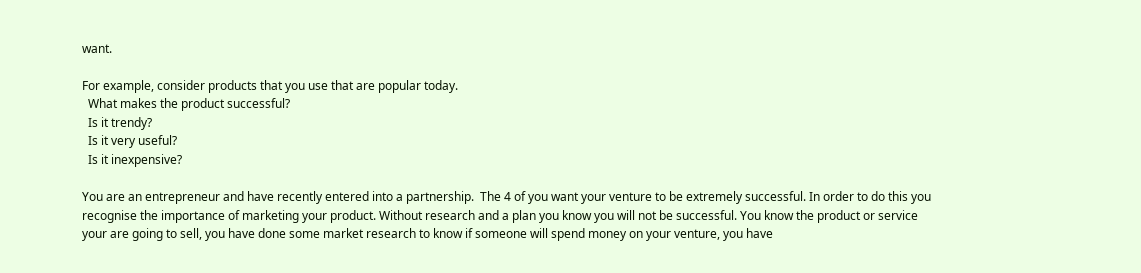want.

For example, consider products that you use that are popular today.
  What makes the product successful?
  Is it trendy?
  Is it very useful?
  Is it inexpensive?

You are an entrepreneur and have recently entered into a partnership.  The 4 of you want your venture to be extremely successful. In order to do this you recognise the importance of marketing your product. Without research and a plan you know you will not be successful. You know the product or service your are going to sell, you have done some market research to know if someone will spend money on your venture, you have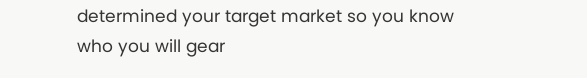determined your target market so you know who you will gear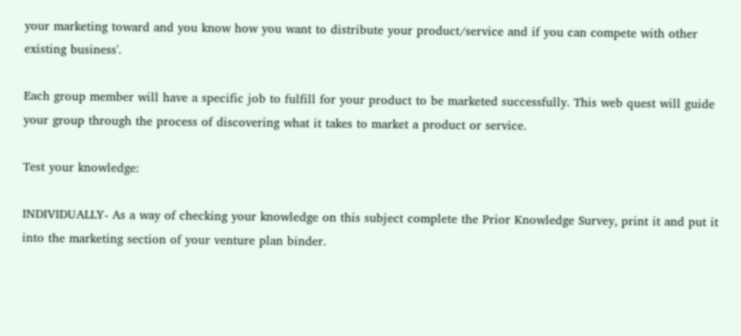your marketing toward and you know how you want to distribute your product/service and if you can compete with other existing business'.

Each group member will have a specific job to fulfill for your product to be marketed successfully. This web quest will guide your group through the process of discovering what it takes to market a product or service.

Test your knowledge:

INDIVIDUALLY- As a way of checking your knowledge on this subject complete the Prior Knowledge Survey, print it and put it into the marketing section of your venture plan binder.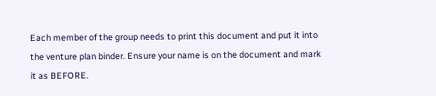Each member of the group needs to print this document and put it into the venture plan binder. Ensure your name is on the document and mark it as BEFORE.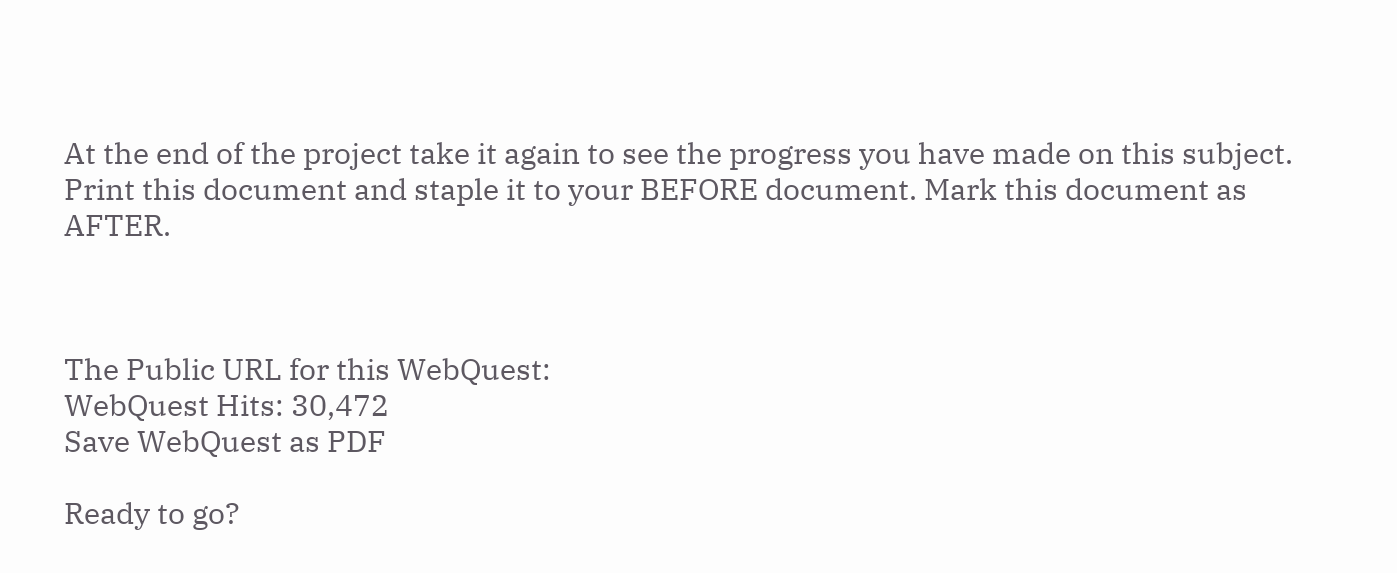At the end of the project take it again to see the progress you have made on this subject. Print this document and staple it to your BEFORE document. Mark this document as AFTER.



The Public URL for this WebQuest:
WebQuest Hits: 30,472
Save WebQuest as PDF

Ready to go?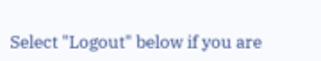Select "Logout" below if you are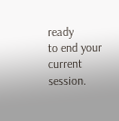ready
to end your current session.